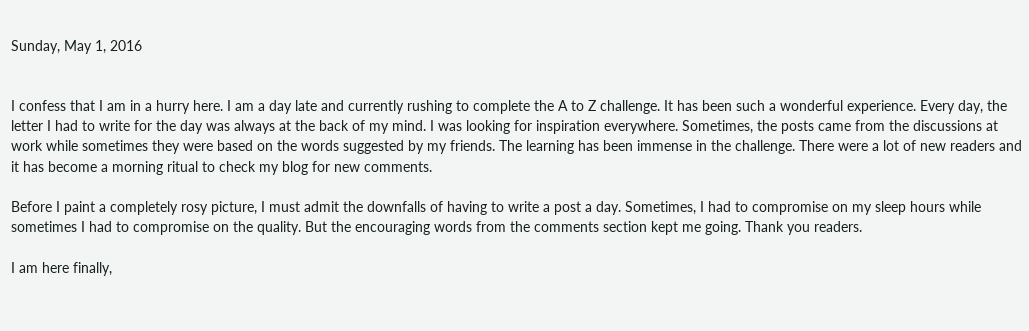Sunday, May 1, 2016


I confess that I am in a hurry here. I am a day late and currently rushing to complete the A to Z challenge. It has been such a wonderful experience. Every day, the letter I had to write for the day was always at the back of my mind. I was looking for inspiration everywhere. Sometimes, the posts came from the discussions at work while sometimes they were based on the words suggested by my friends. The learning has been immense in the challenge. There were a lot of new readers and it has become a morning ritual to check my blog for new comments.

Before I paint a completely rosy picture, I must admit the downfalls of having to write a post a day. Sometimes, I had to compromise on my sleep hours while sometimes I had to compromise on the quality. But the encouraging words from the comments section kept me going. Thank you readers.

I am here finally,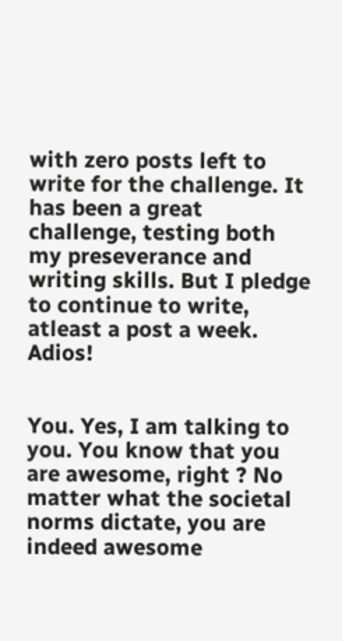with zero posts left to write for the challenge. It has been a great challenge, testing both my preseverance and writing skills. But I pledge to continue to write, atleast a post a week. Adios!


You. Yes, I am talking to you. You know that you are awesome, right ? No matter what the societal norms dictate, you are indeed awesome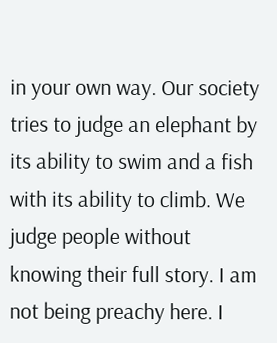in your own way. Our society tries to judge an elephant by its ability to swim and a fish with its ability to climb. We judge people without knowing their full story. I am not being preachy here. I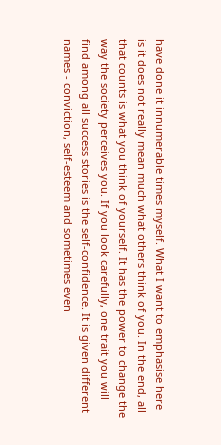have done it innumerable times myself. What I want to emphasise here is it does not really mean much what others think of you. In the end, all that counts is what you think of yourself. It has the power to change the way the society perceives you. If you look carefully, one trait you will find among all success stories is the self-confidence. It is given different names - conviction, self-esteem and sometimes even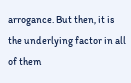arrogance. But then, it is the underlying factor in all of them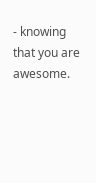- knowing that you are awesome.